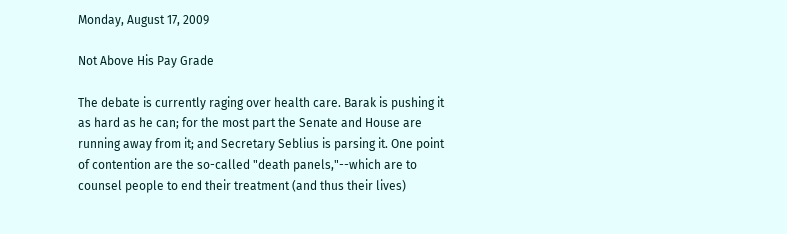Monday, August 17, 2009

Not Above His Pay Grade

The debate is currently raging over health care. Barak is pushing it as hard as he can; for the most part the Senate and House are running away from it; and Secretary Seblius is parsing it. One point of contention are the so-called "death panels,"--which are to counsel people to end their treatment (and thus their lives)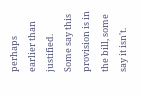perhaps earlier than justified. Some say this provision is in the bill, some say it isn't.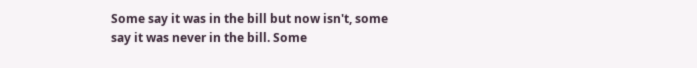Some say it was in the bill but now isn't, some say it was never in the bill. Some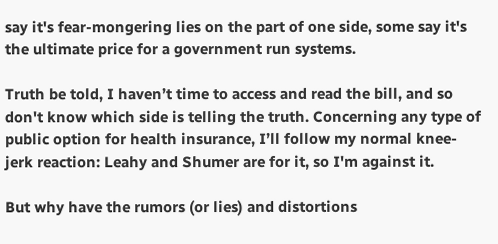say it's fear-mongering lies on the part of one side, some say it's the ultimate price for a government run systems.

Truth be told, I haven’t time to access and read the bill, and so don't know which side is telling the truth. Concerning any type of public option for health insurance, I’ll follow my normal knee-jerk reaction: Leahy and Shumer are for it, so I'm against it.

But why have the rumors (or lies) and distortions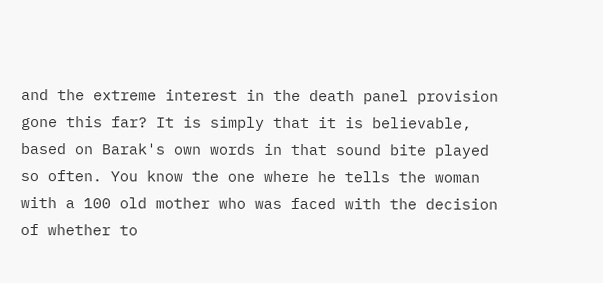and the extreme interest in the death panel provision gone this far? It is simply that it is believable, based on Barak's own words in that sound bite played so often. You know the one where he tells the woman with a 100 old mother who was faced with the decision of whether to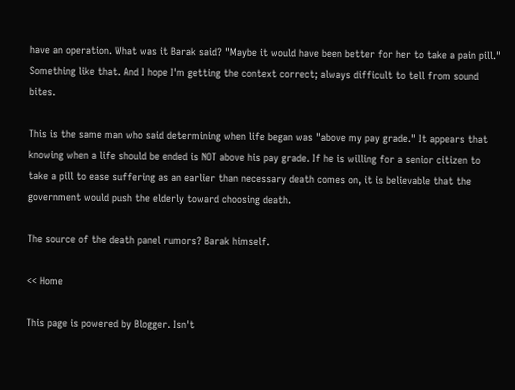have an operation. What was it Barak said? "Maybe it would have been better for her to take a pain pill." Something like that. And I hope I'm getting the context correct; always difficult to tell from sound bites.

This is the same man who said determining when life began was "above my pay grade." It appears that knowing when a life should be ended is NOT above his pay grade. If he is willing for a senior citizen to take a pill to ease suffering as an earlier than necessary death comes on, it is believable that the government would push the elderly toward choosing death.

The source of the death panel rumors? Barak himself.

<< Home

This page is powered by Blogger. Isn't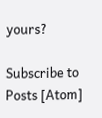yours?

Subscribe to Posts [Atom]